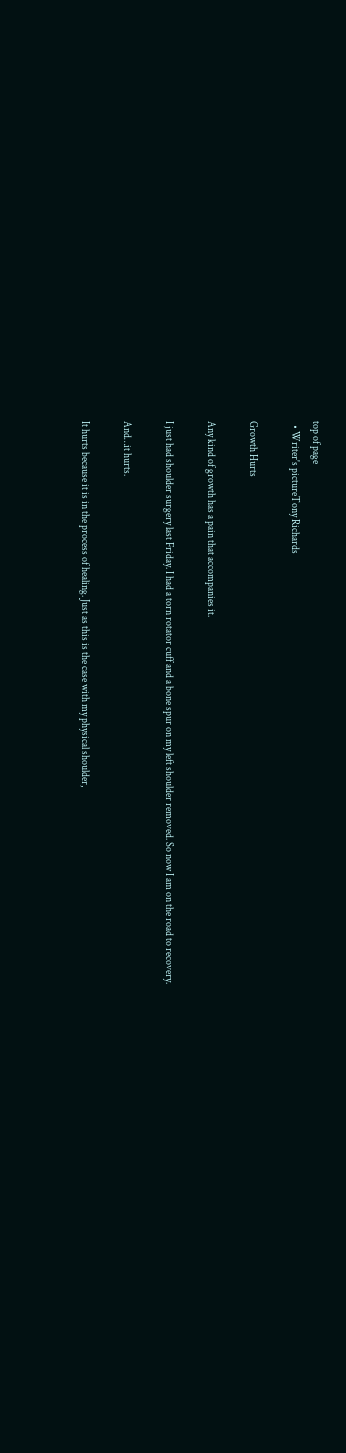top of page
  • Writer's pictureTony Richards

Growth Hurts

Any kind of growth has a pain that accompanies it.

I just had shoulder surgery last Friday. I had a torn rotator cuff and a bone spur on my left shoulder removed. So now I am on the road to recovery.

And…it hurts.

It hurts because it is in the process of healing. Just as this is the case with my physical shoulder,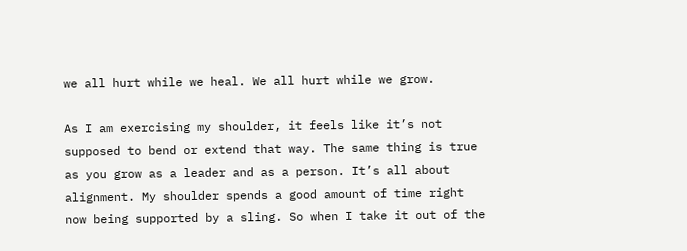we all hurt while we heal. We all hurt while we grow.

As I am exercising my shoulder, it feels like it’s not supposed to bend or extend that way. The same thing is true as you grow as a leader and as a person. It’s all about alignment. My shoulder spends a good amount of time right now being supported by a sling. So when I take it out of the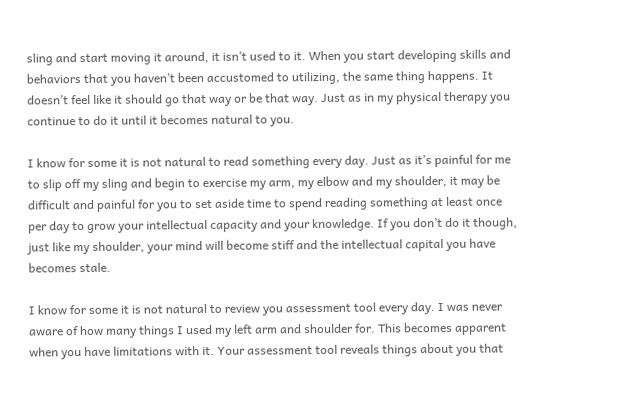sling and start moving it around, it isn’t used to it. When you start developing skills and behaviors that you haven’t been accustomed to utilizing, the same thing happens. It doesn’t feel like it should go that way or be that way. Just as in my physical therapy you continue to do it until it becomes natural to you.

I know for some it is not natural to read something every day. Just as it’s painful for me to slip off my sling and begin to exercise my arm, my elbow and my shoulder, it may be difficult and painful for you to set aside time to spend reading something at least once per day to grow your intellectual capacity and your knowledge. If you don’t do it though, just like my shoulder, your mind will become stiff and the intellectual capital you have becomes stale.

I know for some it is not natural to review you assessment tool every day. I was never aware of how many things I used my left arm and shoulder for. This becomes apparent when you have limitations with it. Your assessment tool reveals things about you that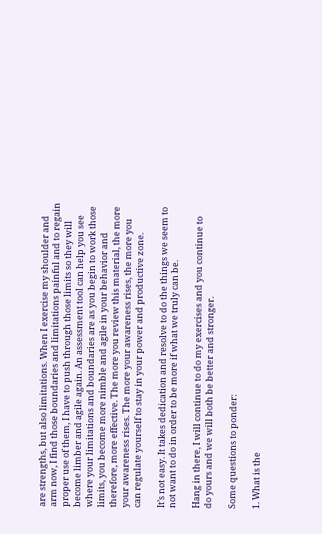are strengths, but also limitations. When I exercise my shoulder and arm now, I find those boundaries and limitations painful and to regain proper use of them, I have to push through those limits so they will become limber and agile again. An assessment tool can help you see where your limitations and boundaries are as you begin to work those limits, you become more nimble and agile in your behavior and therefore, more effective. The more you review this material, the more your awareness rises. The more your awareness rises, the more you can regulate yourself to stay in your power and productive zone.

It’s not easy. It takes dedication and resolve to do the things we seem to not want to do in order to be more if what we truly can be.

Hang in there, I will continue to do my exercises and you continue to do yours and we will both be better and stronger.

Some questions to ponder:

1. What is the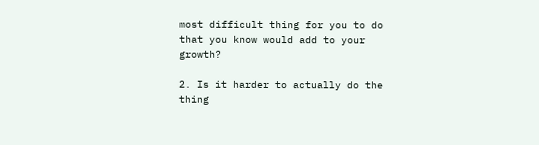most difficult thing for you to do that you know would add to your growth?

2. Is it harder to actually do the thing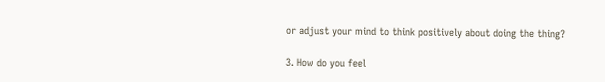or adjust your mind to think positively about doing the thing?

3. How do you feel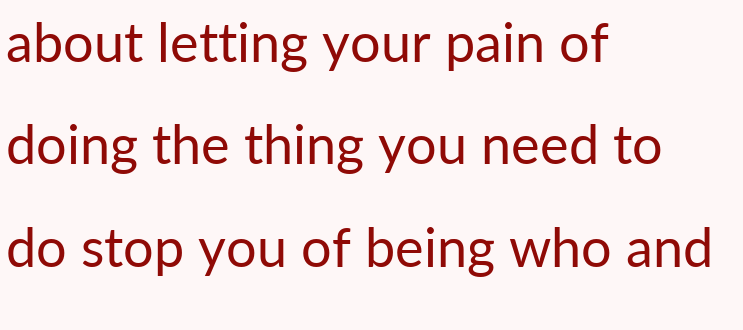about letting your pain of doing the thing you need to do stop you of being who and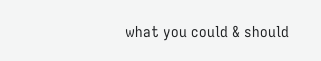what you could & should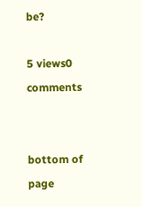be?

5 views0 comments


bottom of page